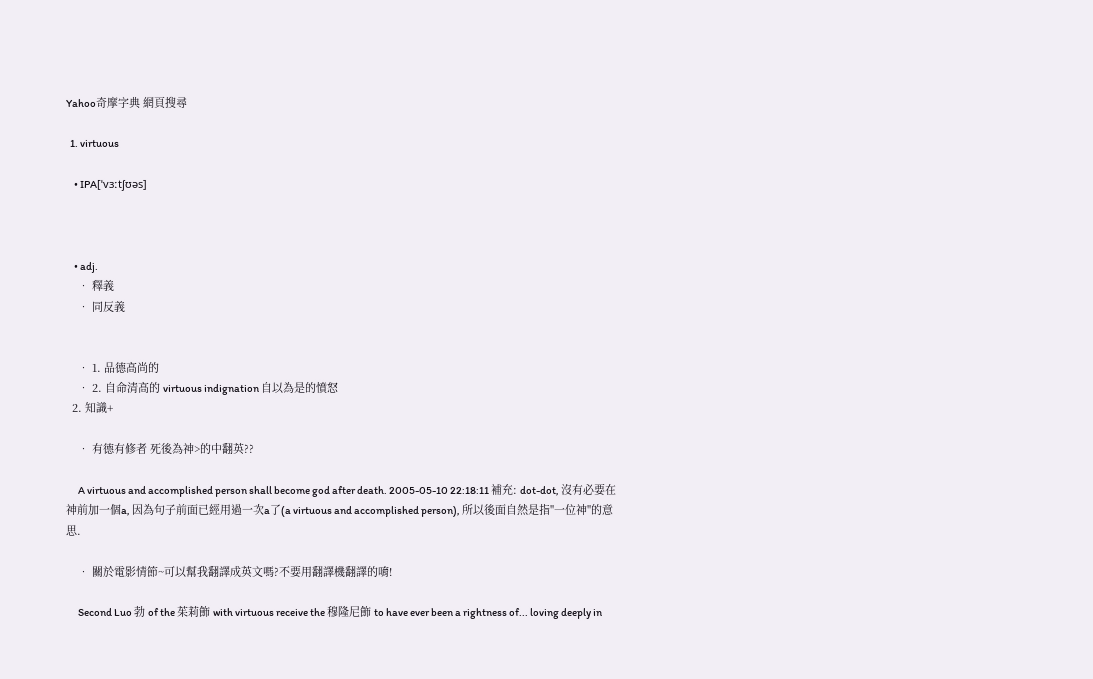Yahoo奇摩字典 網頁搜尋

  1. virtuous

    • IPA[ˈvɜːtʃʊəs]



    • adj.
    • 釋義
    • 同反義


    • 1. 品德高尚的
    • 2. 自命清高的 virtuous indignation 自以為是的憤怒
  2. 知識+

    • 有德有修者 死後為神>的中翻英??

      A virtuous and accomplished person shall become god after death. 2005-05-10 22:18:11 補充: dot-dot, 沒有必要在神前加一個a, 因為句子前面已經用過一次a了(a virtuous and accomplished person), 所以後面自然是指"一位神"的意思.

    • 關於電影情節~可以幫我翻譯成英文嗎?不要用翻譯機翻譯的唷!

      Second Luo 勃 of the 茱莉飾 with virtuous receive the 穆隆尼飾 to have ever been a rightness of... loving deeply in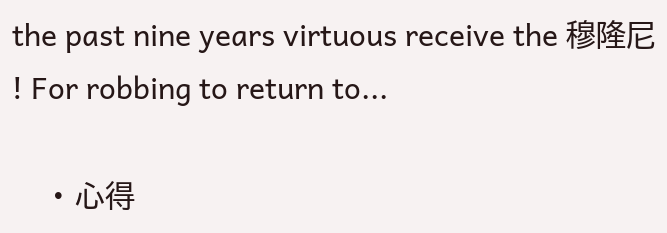the past nine years virtuous receive the 穆隆尼 ! For robbing to return to...

    • 心得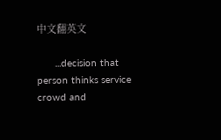中文翻英文

      ...decision that person thinks service crowd and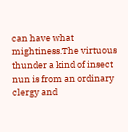can have what mightiness.The virtuous thunder a kind of insect nun is from an ordinary clergy and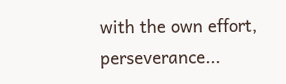with the own effort, perseverance...